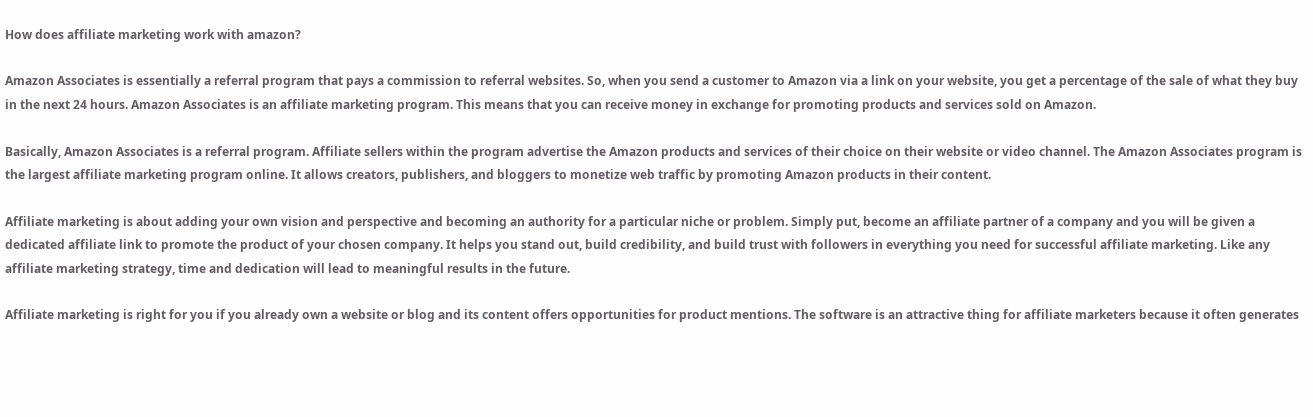How does affiliate marketing work with amazon?

Amazon Associates is essentially a referral program that pays a commission to referral websites. So, when you send a customer to Amazon via a link on your website, you get a percentage of the sale of what they buy in the next 24 hours. Amazon Associates is an affiliate marketing program. This means that you can receive money in exchange for promoting products and services sold on Amazon.

Basically, Amazon Associates is a referral program. Affiliate sellers within the program advertise the Amazon products and services of their choice on their website or video channel. The Amazon Associates program is the largest affiliate marketing program online. It allows creators, publishers, and bloggers to monetize web traffic by promoting Amazon products in their content.

Affiliate marketing is about adding your own vision and perspective and becoming an authority for a particular niche or problem. Simply put, become an affiliate partner of a company and you will be given a dedicated affiliate link to promote the product of your chosen company. It helps you stand out, build credibility, and build trust with followers in everything you need for successful affiliate marketing. Like any affiliate marketing strategy, time and dedication will lead to meaningful results in the future.

Affiliate marketing is right for you if you already own a website or blog and its content offers opportunities for product mentions. The software is an attractive thing for affiliate marketers because it often generates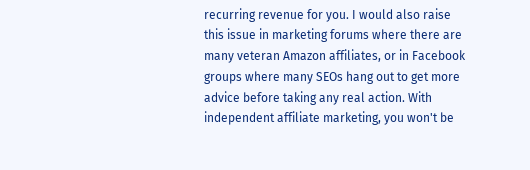recurring revenue for you. I would also raise this issue in marketing forums where there are many veteran Amazon affiliates, or in Facebook groups where many SEOs hang out to get more advice before taking any real action. With independent affiliate marketing, you won't be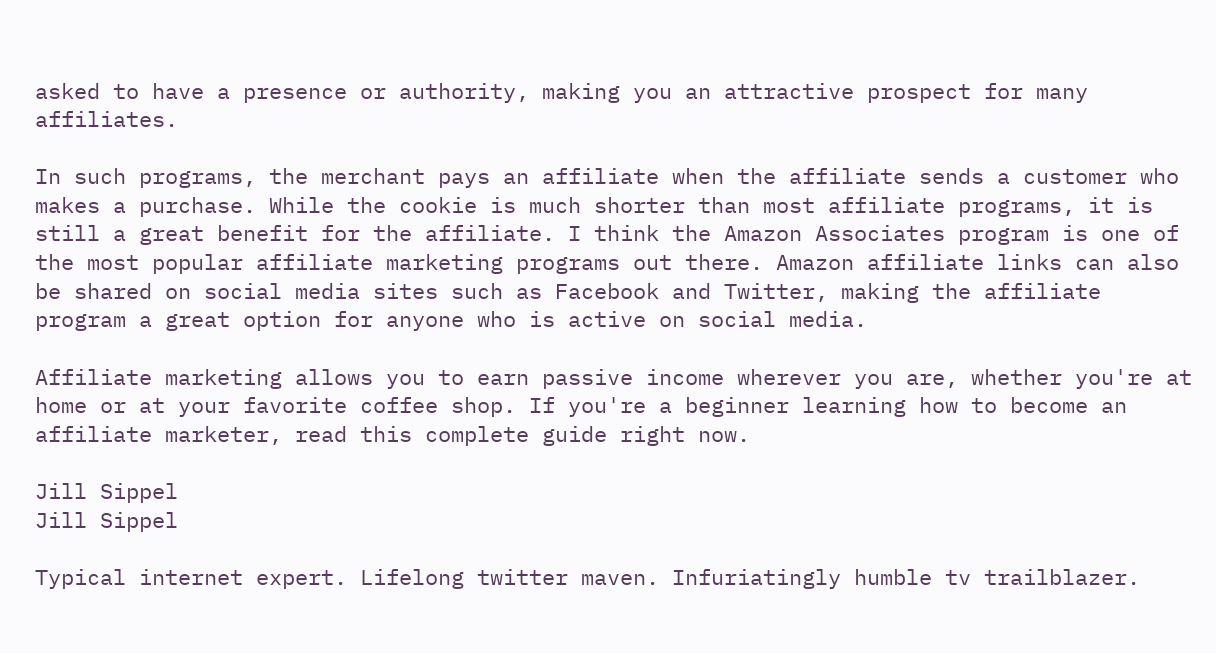asked to have a presence or authority, making you an attractive prospect for many affiliates.

In such programs, the merchant pays an affiliate when the affiliate sends a customer who makes a purchase. While the cookie is much shorter than most affiliate programs, it is still a great benefit for the affiliate. I think the Amazon Associates program is one of the most popular affiliate marketing programs out there. Amazon affiliate links can also be shared on social media sites such as Facebook and Twitter, making the affiliate program a great option for anyone who is active on social media.

Affiliate marketing allows you to earn passive income wherever you are, whether you're at home or at your favorite coffee shop. If you're a beginner learning how to become an affiliate marketer, read this complete guide right now.

Jill Sippel
Jill Sippel

Typical internet expert. Lifelong twitter maven. Infuriatingly humble tv trailblazer.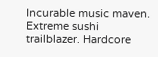Incurable music maven. Extreme sushi trailblazer. Hardcore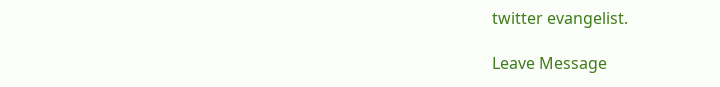twitter evangelist.

Leave Message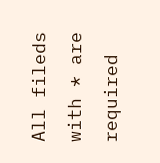All fileds with * are required